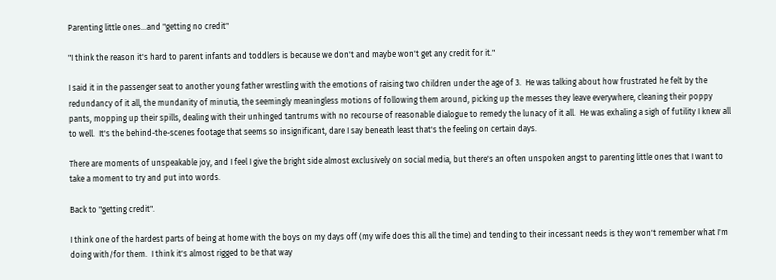Parenting little ones...and "getting no credit"

"I think the reason it's hard to parent infants and toddlers is because we don't and maybe won't get any credit for it."

I said it in the passenger seat to another young father wrestling with the emotions of raising two children under the age of 3.  He was talking about how frustrated he felt by the redundancy of it all, the mundanity of minutia, the seemingly meaningless motions of following them around, picking up the messes they leave everywhere, cleaning their poppy pants, mopping up their spills, dealing with their unhinged tantrums with no recourse of reasonable dialogue to remedy the lunacy of it all.  He was exhaling a sigh of futility I knew all to well.  It's the behind-the-scenes footage that seems so insignificant, dare I say beneath least that's the feeling on certain days.

There are moments of unspeakable joy, and I feel I give the bright side almost exclusively on social media, but there's an often unspoken angst to parenting little ones that I want to take a moment to try and put into words.

Back to "getting credit".

I think one of the hardest parts of being at home with the boys on my days off (my wife does this all the time) and tending to their incessant needs is they won't remember what I'm doing with/for them.  I think it's almost rigged to be that way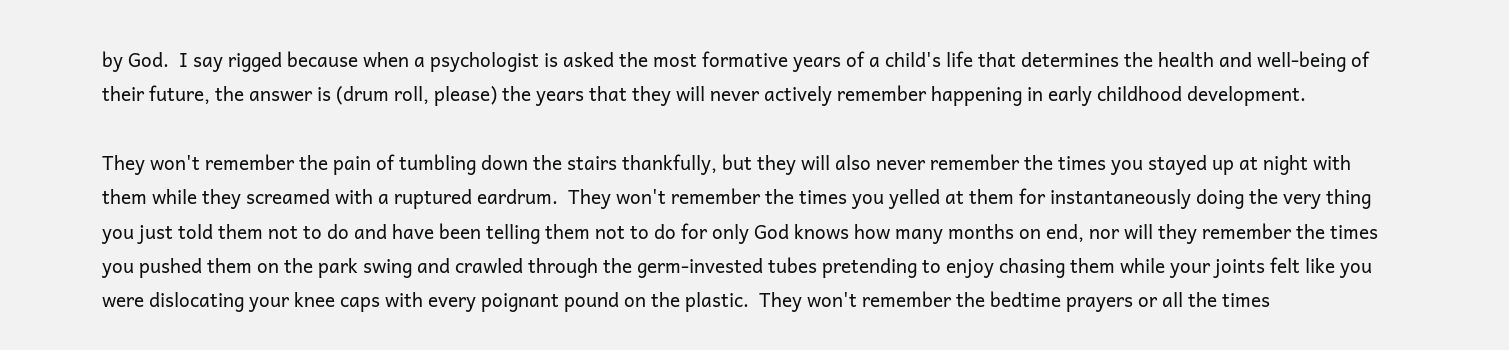by God.  I say rigged because when a psychologist is asked the most formative years of a child's life that determines the health and well-being of their future, the answer is (drum roll, please) the years that they will never actively remember happening in early childhood development.

They won't remember the pain of tumbling down the stairs thankfully, but they will also never remember the times you stayed up at night with them while they screamed with a ruptured eardrum.  They won't remember the times you yelled at them for instantaneously doing the very thing you just told them not to do and have been telling them not to do for only God knows how many months on end, nor will they remember the times you pushed them on the park swing and crawled through the germ-invested tubes pretending to enjoy chasing them while your joints felt like you were dislocating your knee caps with every poignant pound on the plastic.  They won't remember the bedtime prayers or all the times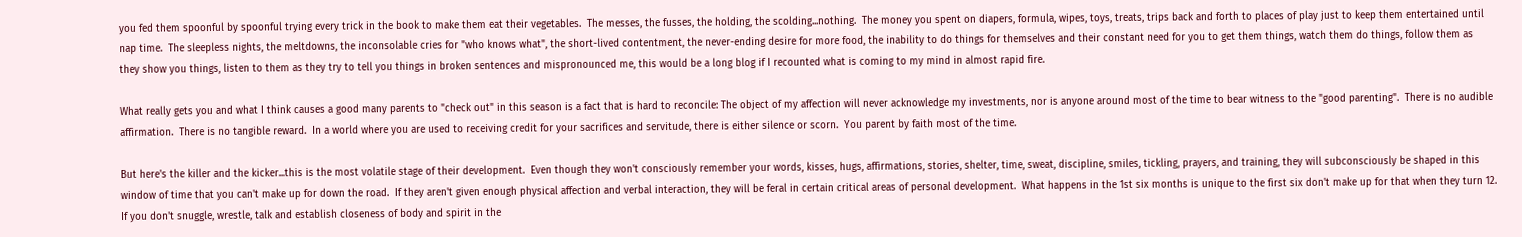you fed them spoonful by spoonful trying every trick in the book to make them eat their vegetables.  The messes, the fusses, the holding, the scolding...nothing.  The money you spent on diapers, formula, wipes, toys, treats, trips back and forth to places of play just to keep them entertained until nap time.  The sleepless nights, the meltdowns, the inconsolable cries for "who knows what", the short-lived contentment, the never-ending desire for more food, the inability to do things for themselves and their constant need for you to get them things, watch them do things, follow them as they show you things, listen to them as they try to tell you things in broken sentences and mispronounced me, this would be a long blog if I recounted what is coming to my mind in almost rapid fire.

What really gets you and what I think causes a good many parents to "check out" in this season is a fact that is hard to reconcile: The object of my affection will never acknowledge my investments, nor is anyone around most of the time to bear witness to the "good parenting".  There is no audible affirmation.  There is no tangible reward.  In a world where you are used to receiving credit for your sacrifices and servitude, there is either silence or scorn.  You parent by faith most of the time.

But here's the killer and the kicker...this is the most volatile stage of their development.  Even though they won't consciously remember your words, kisses, hugs, affirmations, stories, shelter, time, sweat, discipline, smiles, tickling, prayers, and training, they will subconsciously be shaped in this window of time that you can't make up for down the road.  If they aren't given enough physical affection and verbal interaction, they will be feral in certain critical areas of personal development.  What happens in the 1st six months is unique to the first six don't make up for that when they turn 12.  If you don't snuggle, wrestle, talk and establish closeness of body and spirit in the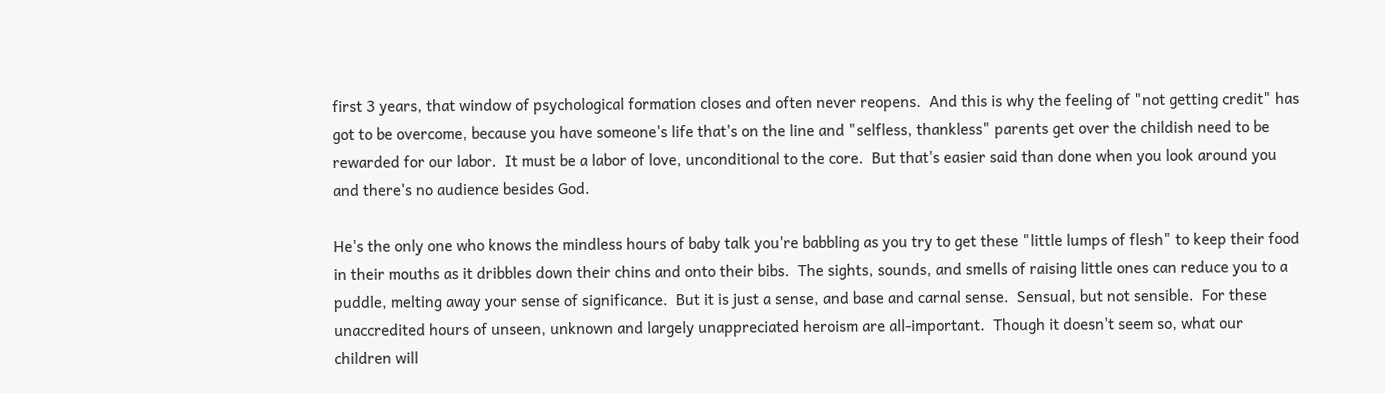first 3 years, that window of psychological formation closes and often never reopens.  And this is why the feeling of "not getting credit" has got to be overcome, because you have someone's life that's on the line and "selfless, thankless" parents get over the childish need to be rewarded for our labor.  It must be a labor of love, unconditional to the core.  But that's easier said than done when you look around you and there's no audience besides God.

He's the only one who knows the mindless hours of baby talk you're babbling as you try to get these "little lumps of flesh" to keep their food in their mouths as it dribbles down their chins and onto their bibs.  The sights, sounds, and smells of raising little ones can reduce you to a puddle, melting away your sense of significance.  But it is just a sense, and base and carnal sense.  Sensual, but not sensible.  For these unaccredited hours of unseen, unknown and largely unappreciated heroism are all-important.  Though it doesn't seem so, what our children will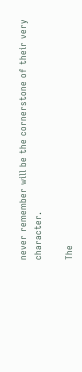never remember will be the cornerstone of their very character.

The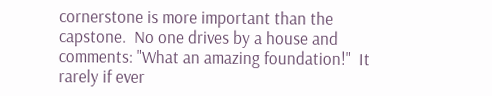cornerstone is more important than the capstone.  No one drives by a house and comments: "What an amazing foundation!"  It rarely if ever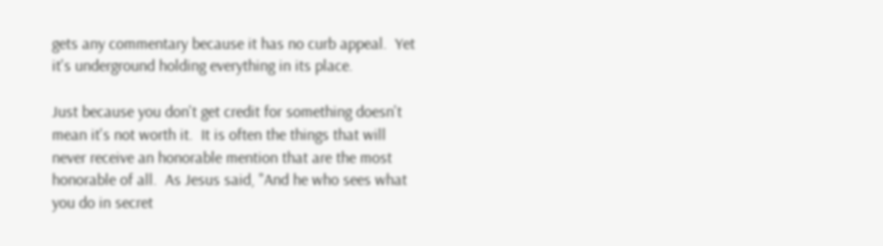gets any commentary because it has no curb appeal.  Yet it's underground holding everything in its place.

Just because you don't get credit for something doesn't mean it's not worth it.  It is often the things that will never receive an honorable mention that are the most honorable of all.  As Jesus said, "And he who sees what you do in secret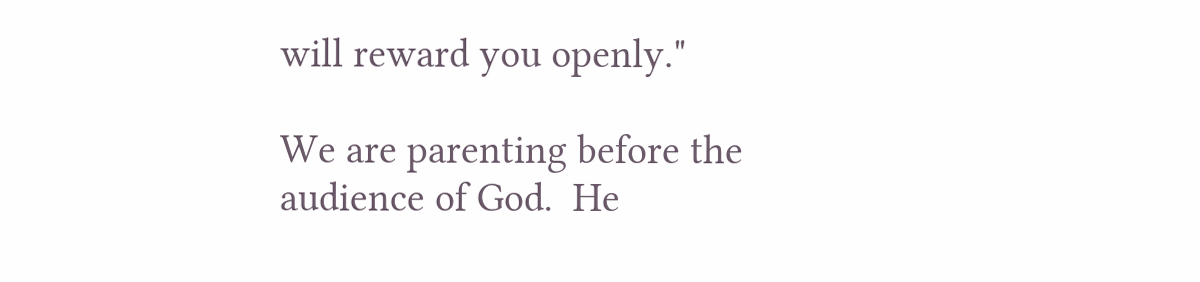will reward you openly."

We are parenting before the audience of God.  He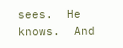sees.  He knows.  And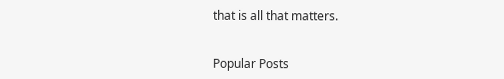that is all that matters.


Popular Posts